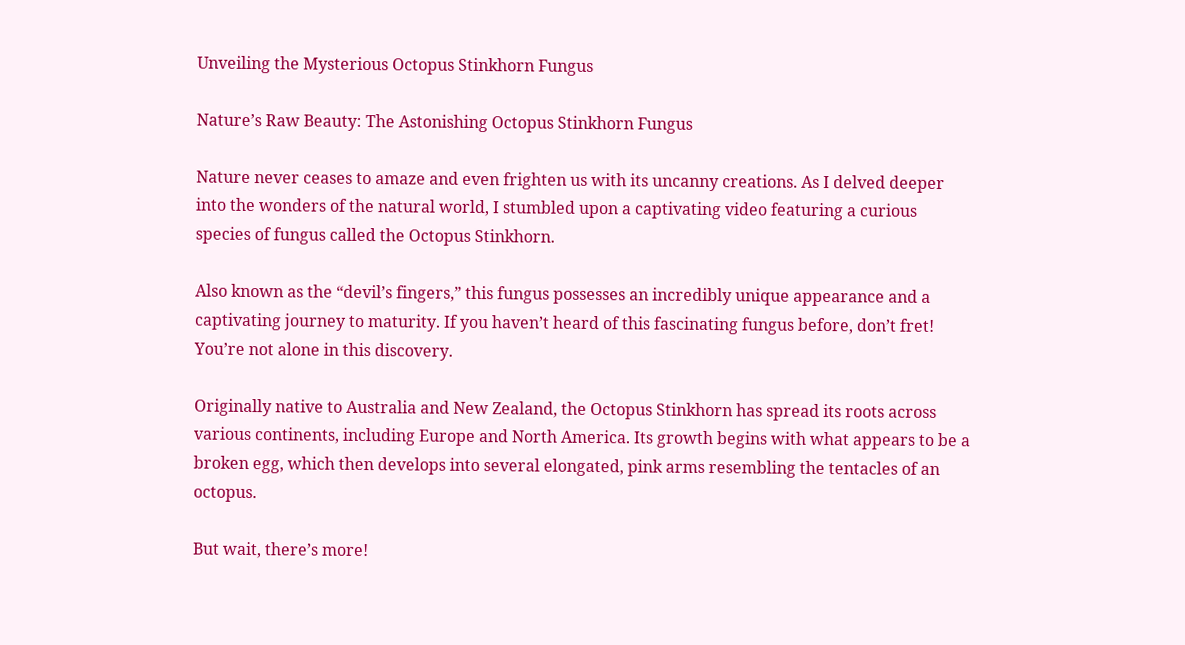Unveiling the Mysterious Octopus Stinkhorn Fungus

Nature’s Raw Beauty: The Astonishing Octopus Stinkhorn Fungus

Nature never ceases to amaze and even frighten us with its uncanny creations. As I delved deeper into the wonders of the natural world, I stumbled upon a captivating video featuring a curious species of fungus called the Octopus Stinkhorn.

Also known as the “devil’s fingers,” this fungus possesses an incredibly unique appearance and a captivating journey to maturity. If you haven’t heard of this fascinating fungus before, don’t fret! You’re not alone in this discovery.

Originally native to Australia and New Zealand, the Octopus Stinkhorn has spread its roots across various continents, including Europe and North America. Its growth begins with what appears to be a broken egg, which then develops into several elongated, pink arms resembling the tentacles of an octopus.

But wait, there’s more!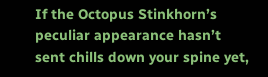If the Octopus Stinkhorn’s peculiar appearance hasn’t sent chills down your spine yet,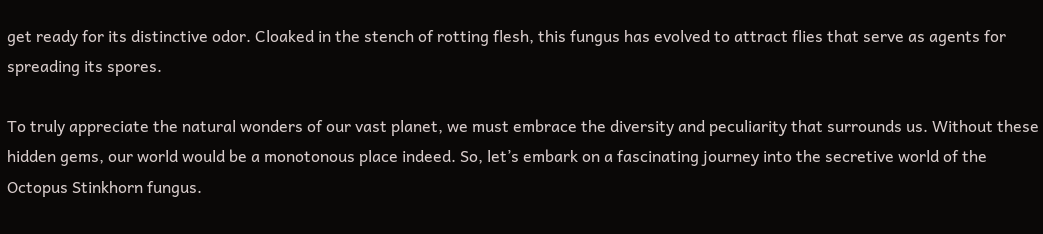get ready for its distinctive odor. Cloaked in the stench of rotting flesh, this fungus has evolved to attract flies that serve as agents for spreading its spores.

To truly appreciate the natural wonders of our vast planet, we must embrace the diversity and peculiarity that surrounds us. Without these hidden gems, our world would be a monotonous place indeed. So, let’s embark on a fascinating journey into the secretive world of the Octopus Stinkhorn fungus.